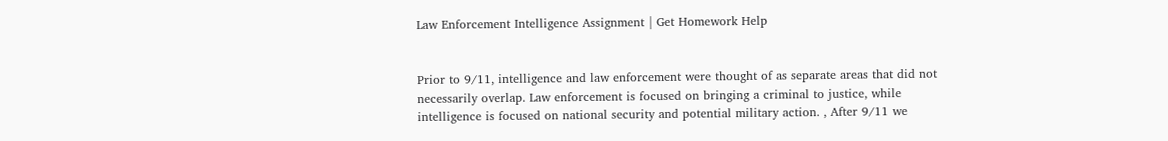Law Enforcement Intelligence Assignment | Get Homework Help


Prior to 9/11, intelligence and law enforcement were thought of as separate areas that did not necessarily overlap. Law enforcement is focused on bringing a criminal to justice, while intelligence is focused on national security and potential military action. , After 9/11 we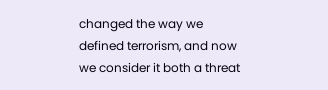changed the way we defined terrorism, and now we consider it both a threat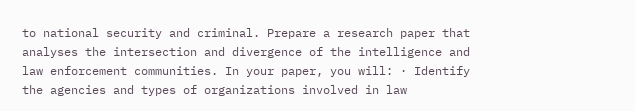to national security and criminal. Prepare a research paper that analyses the intersection and divergence of the intelligence and law enforcement communities. In your paper, you will: · Identify the agencies and types of organizations involved in law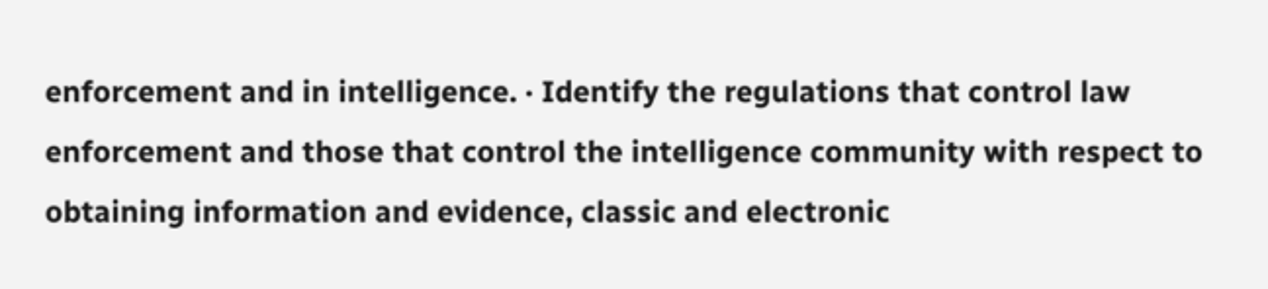enforcement and in intelligence. · Identify the regulations that control law enforcement and those that control the intelligence community with respect to obtaining information and evidence, classic and electronic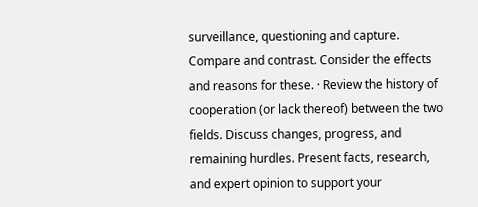surveillance, questioning and capture. Compare and contrast. Consider the effects and reasons for these. · Review the history of cooperation (or lack thereof) between the two fields. Discuss changes, progress, and remaining hurdles. Present facts, research, and expert opinion to support your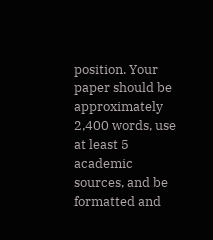position. Your paper should be approximately 2,400 words, use at least 5 academic sources, and be formatted and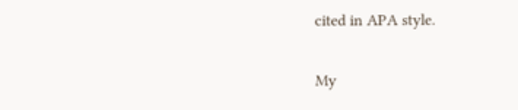cited in APA style.

My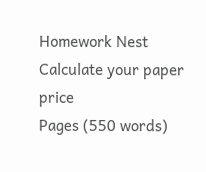Homework Nest
Calculate your paper price
Pages (550 words)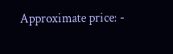Approximate price: -